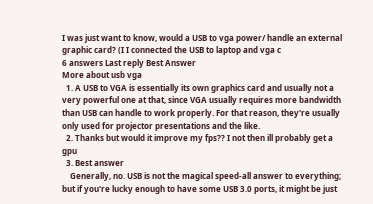I was just want to know, would a USB to vga power/ handle an external graphic card? (I I connected the USB to laptop and vga c
6 answers Last reply Best Answer
More about usb vga
  1. A USB to VGA is essentially its own graphics card and usually not a very powerful one at that, since VGA usually requires more bandwidth than USB can handle to work properly. For that reason, they're usually only used for projector presentations and the like.
  2. Thanks but would it improve my fps?? I not then ill probably get a gpu
  3. Best answer
    Generally, no. USB is not the magical speed-all answer to everything; but if you're lucky enough to have some USB 3.0 ports, it might be just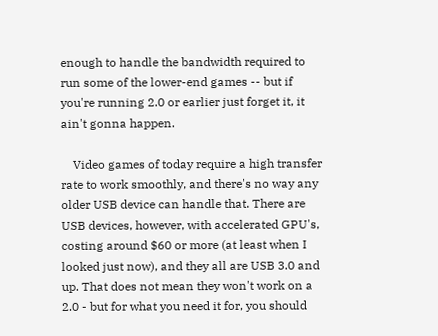enough to handle the bandwidth required to run some of the lower-end games -- but if you're running 2.0 or earlier just forget it, it ain't gonna happen.

    Video games of today require a high transfer rate to work smoothly, and there's no way any older USB device can handle that. There are USB devices, however, with accelerated GPU's, costing around $60 or more (at least when I looked just now), and they all are USB 3.0 and up. That does not mean they won't work on a 2.0 - but for what you need it for, you should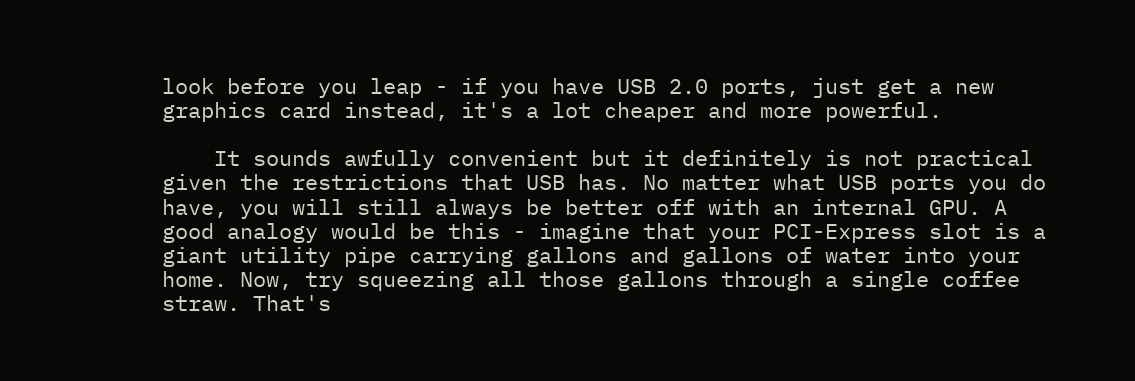look before you leap - if you have USB 2.0 ports, just get a new graphics card instead, it's a lot cheaper and more powerful.

    It sounds awfully convenient but it definitely is not practical given the restrictions that USB has. No matter what USB ports you do have, you will still always be better off with an internal GPU. A good analogy would be this - imagine that your PCI-Express slot is a giant utility pipe carrying gallons and gallons of water into your home. Now, try squeezing all those gallons through a single coffee straw. That's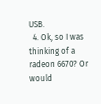USB.
  4. Ok, so I was thinking of a radeon 6670? Or would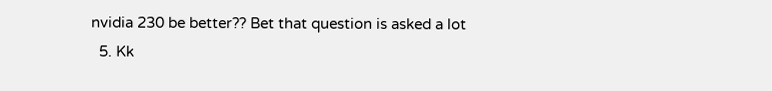nvidia 230 be better?? Bet that question is asked a lot
  5. Kk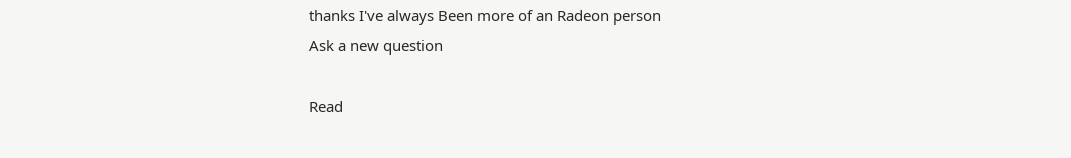thanks I've always Been more of an Radeon person
Ask a new question

Read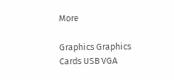More

Graphics Graphics Cards USB VGA